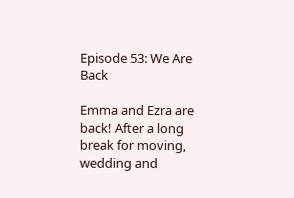Episode 53: We Are Back

Emma and Ezra are back! After a long break for moving, wedding and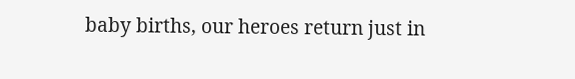baby births, our heroes return just in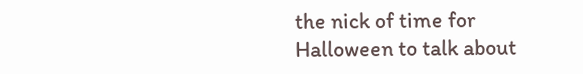the nick of time for Halloween to talk about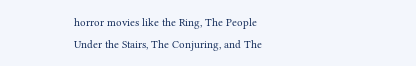horror movies like the Ring, The People Under the Stairs, The Conjuring, and The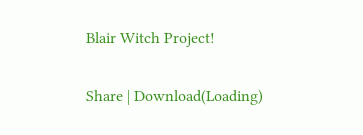Blair Witch Project!

Share | Download(Loading)